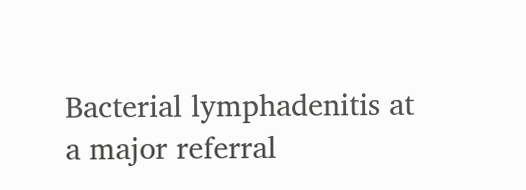Bacterial lymphadenitis at a major referral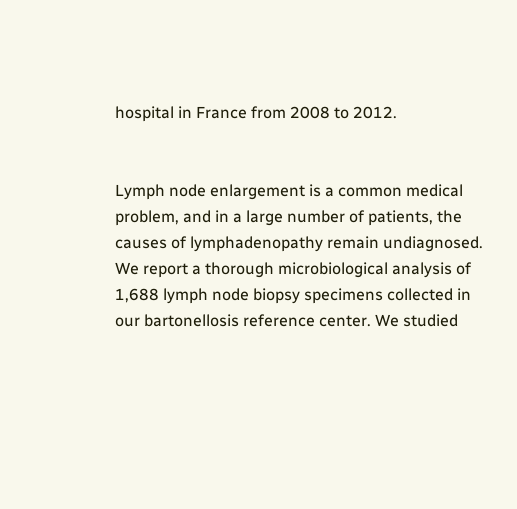hospital in France from 2008 to 2012.


Lymph node enlargement is a common medical problem, and in a large number of patients, the causes of lymphadenopathy remain undiagnosed. We report a thorough microbiological analysis of 1,688 lymph node biopsy specimens collected in our bartonellosis reference center. We studied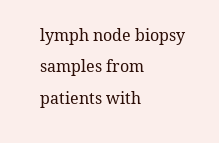lymph node biopsy samples from patients with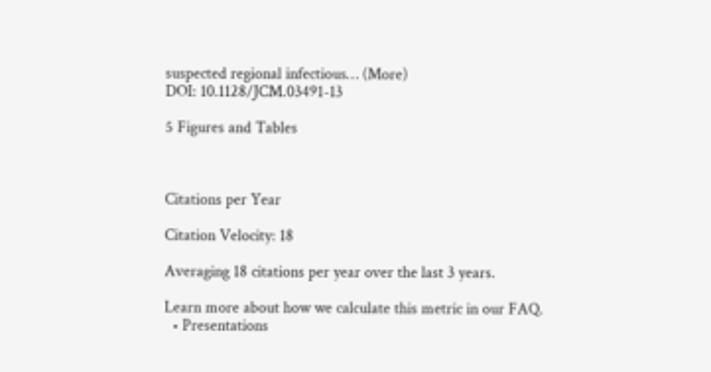suspected regional infectious… (More)
DOI: 10.1128/JCM.03491-13

5 Figures and Tables



Citations per Year

Citation Velocity: 18

Averaging 18 citations per year over the last 3 years.

Learn more about how we calculate this metric in our FAQ.
  • Presentations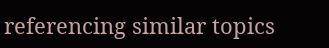referencing similar topics